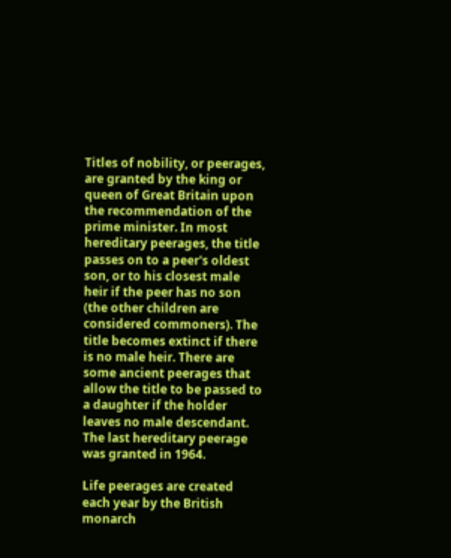Titles of nobility, or peerages, are granted by the king or queen of Great Britain upon the recommendation of the prime minister. In most hereditary peerages, the title passes on to a peer's oldest son, or to his closest male heir if the peer has no son (the other children are considered commoners). The title becomes extinct if there is no male heir. There are some ancient peerages that allow the title to be passed to a daughter if the holder leaves no male descendant. The last hereditary peerage was granted in 1964.

Life peerages are created each year by the British monarch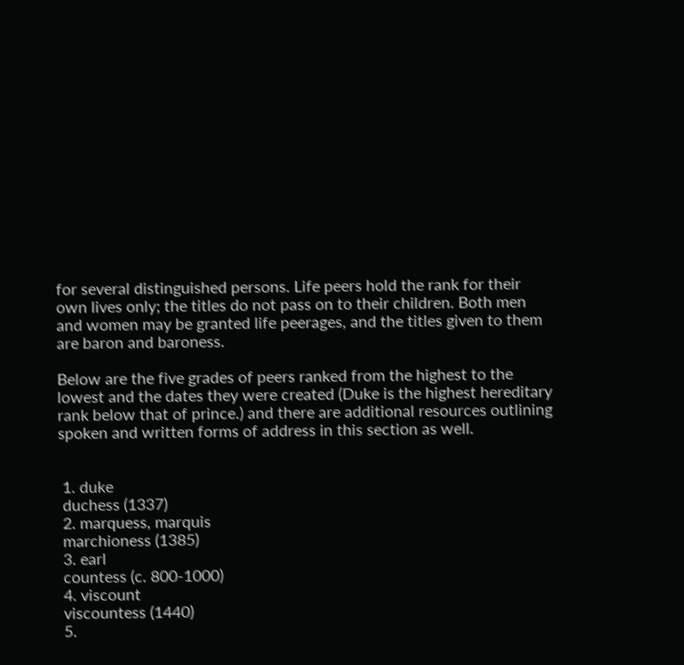for several distinguished persons. Life peers hold the rank for their own lives only; the titles do not pass on to their children. Both men and women may be granted life peerages, and the titles given to them are baron and baroness.

Below are the five grades of peers ranked from the highest to the lowest and the dates they were created (Duke is the highest hereditary rank below that of prince.) and there are additional resources outlining spoken and written forms of address in this section as well.


 1. duke
 duchess (1337)
 2. marquess, marquis
 marchioness (1385)
 3. earl
 countess (c. 800-1000)
 4. viscount
 viscountess (1440)
 5.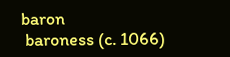baron
 baroness (c. 1066)